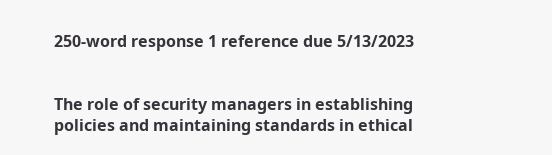250-word response 1 reference due 5/13/2023


The role of security managers in establishing policies and maintaining standards in ethical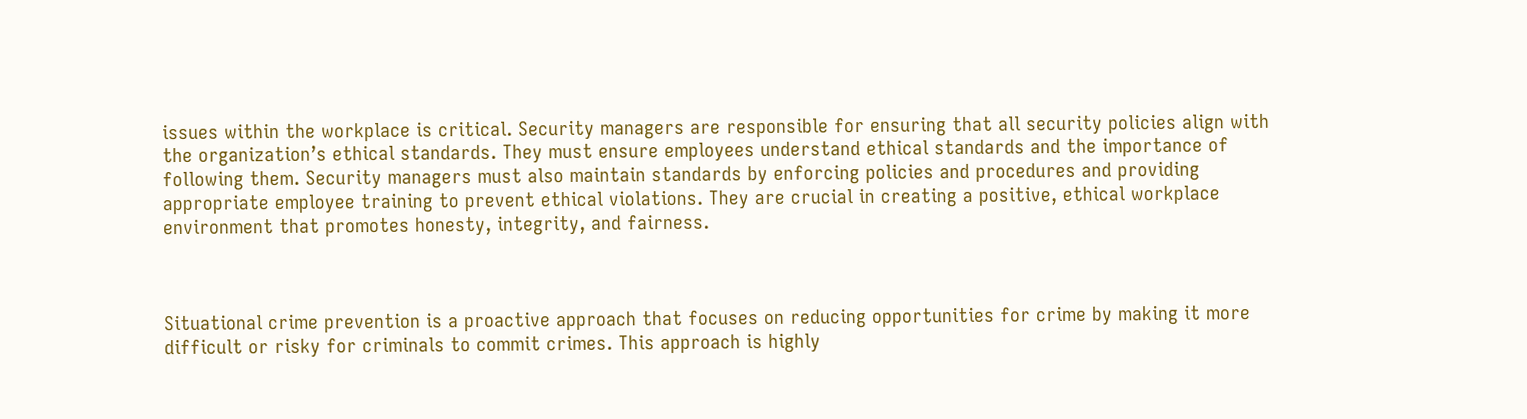issues within the workplace is critical. Security managers are responsible for ensuring that all security policies align with the organization’s ethical standards. They must ensure employees understand ethical standards and the importance of following them. Security managers must also maintain standards by enforcing policies and procedures and providing appropriate employee training to prevent ethical violations. They are crucial in creating a positive, ethical workplace environment that promotes honesty, integrity, and fairness.



Situational crime prevention is a proactive approach that focuses on reducing opportunities for crime by making it more difficult or risky for criminals to commit crimes. This approach is highly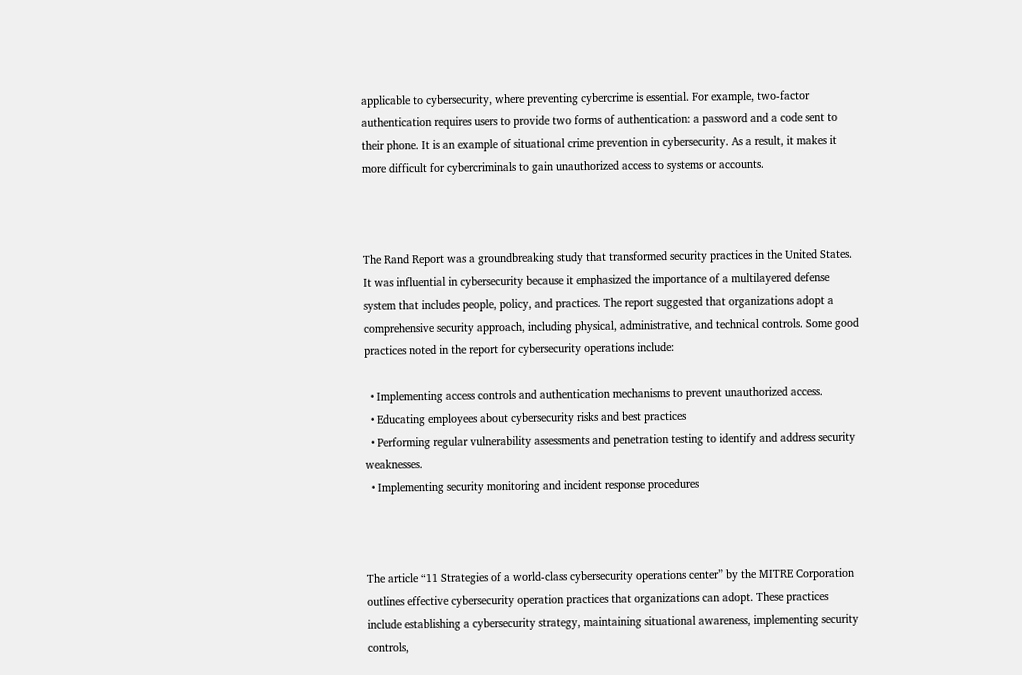applicable to cybersecurity, where preventing cybercrime is essential. For example, two-factor authentication requires users to provide two forms of authentication: a password and a code sent to their phone. It is an example of situational crime prevention in cybersecurity. As a result, it makes it more difficult for cybercriminals to gain unauthorized access to systems or accounts.



The Rand Report was a groundbreaking study that transformed security practices in the United States. It was influential in cybersecurity because it emphasized the importance of a multilayered defense system that includes people, policy, and practices. The report suggested that organizations adopt a comprehensive security approach, including physical, administrative, and technical controls. Some good practices noted in the report for cybersecurity operations include:

  • Implementing access controls and authentication mechanisms to prevent unauthorized access.
  • Educating employees about cybersecurity risks and best practices
  • Performing regular vulnerability assessments and penetration testing to identify and address security weaknesses.
  • Implementing security monitoring and incident response procedures



The article “11 Strategies of a world-class cybersecurity operations center” by the MITRE Corporation outlines effective cybersecurity operation practices that organizations can adopt. These practices include establishing a cybersecurity strategy, maintaining situational awareness, implementing security controls,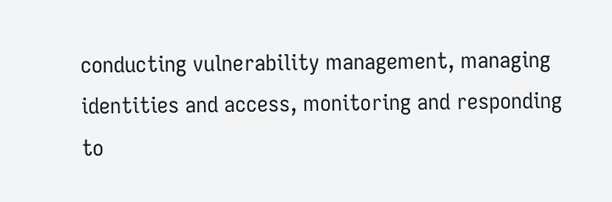conducting vulnerability management, managing identities and access, monitoring and responding to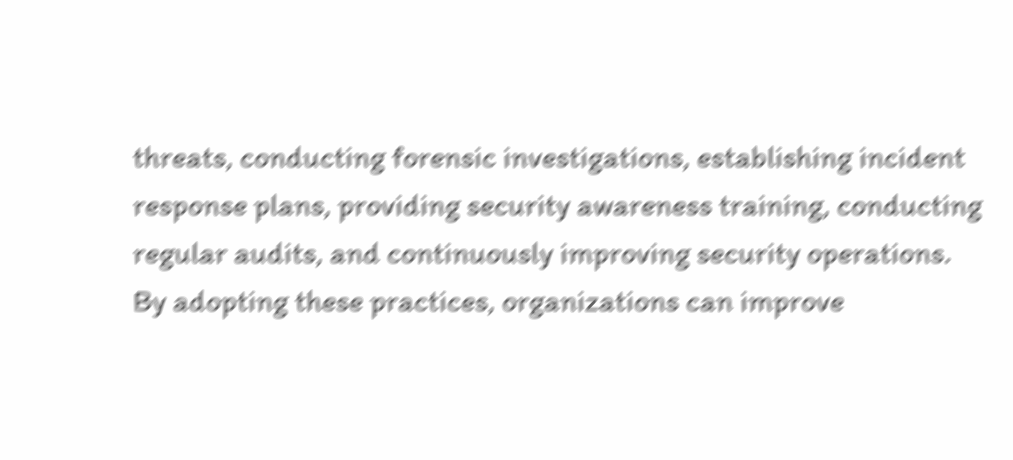threats, conducting forensic investigations, establishing incident response plans, providing security awareness training, conducting regular audits, and continuously improving security operations. By adopting these practices, organizations can improve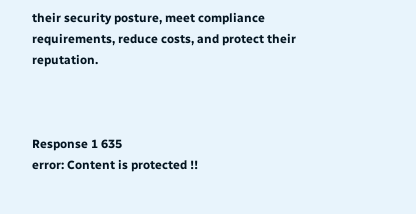their security posture, meet compliance requirements, reduce costs, and protect their reputation.



Response 1 635
error: Content is protected !!